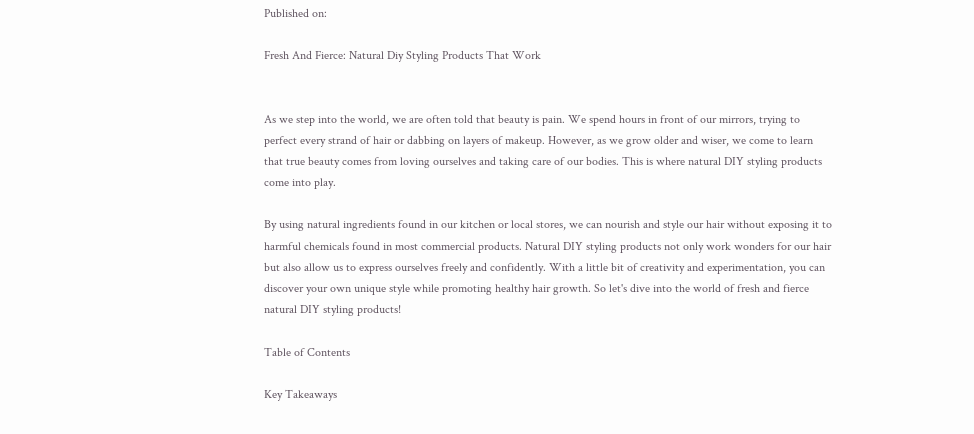Published on:

Fresh And Fierce: Natural Diy Styling Products That Work


As we step into the world, we are often told that beauty is pain. We spend hours in front of our mirrors, trying to perfect every strand of hair or dabbing on layers of makeup. However, as we grow older and wiser, we come to learn that true beauty comes from loving ourselves and taking care of our bodies. This is where natural DIY styling products come into play.

By using natural ingredients found in our kitchen or local stores, we can nourish and style our hair without exposing it to harmful chemicals found in most commercial products. Natural DIY styling products not only work wonders for our hair but also allow us to express ourselves freely and confidently. With a little bit of creativity and experimentation, you can discover your own unique style while promoting healthy hair growth. So let's dive into the world of fresh and fierce natural DIY styling products!

Table of Contents

Key Takeaways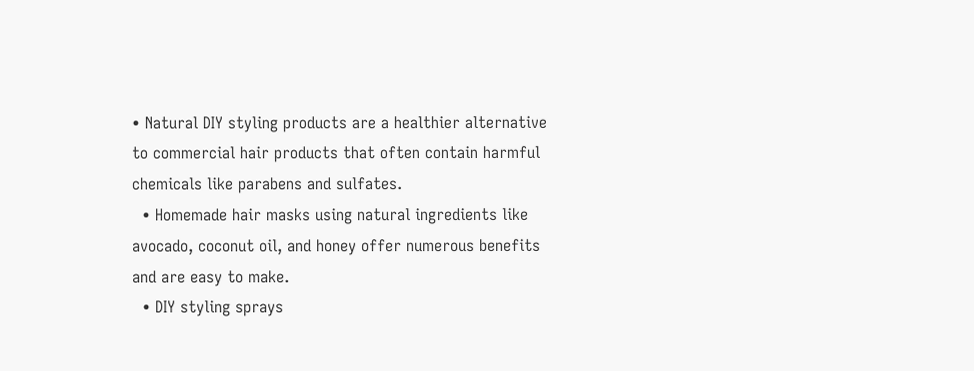• Natural DIY styling products are a healthier alternative to commercial hair products that often contain harmful chemicals like parabens and sulfates.
  • Homemade hair masks using natural ingredients like avocado, coconut oil, and honey offer numerous benefits and are easy to make.
  • DIY styling sprays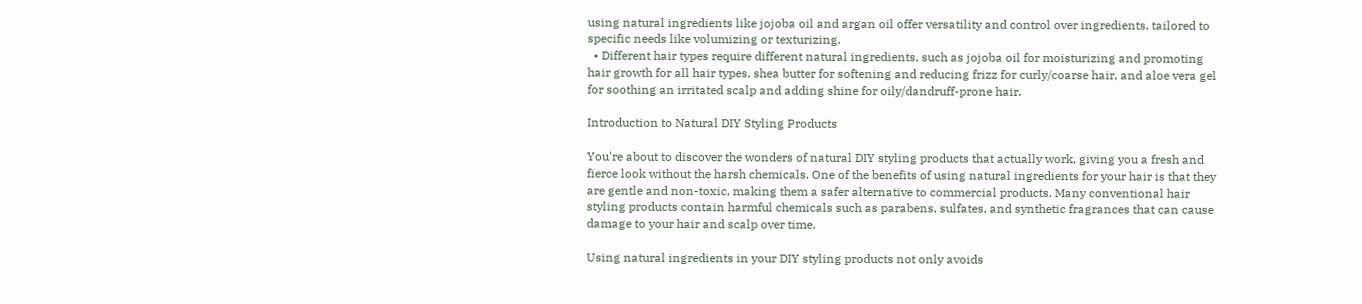using natural ingredients like jojoba oil and argan oil offer versatility and control over ingredients, tailored to specific needs like volumizing or texturizing.
  • Different hair types require different natural ingredients, such as jojoba oil for moisturizing and promoting hair growth for all hair types, shea butter for softening and reducing frizz for curly/coarse hair, and aloe vera gel for soothing an irritated scalp and adding shine for oily/dandruff-prone hair.

Introduction to Natural DIY Styling Products

You're about to discover the wonders of natural DIY styling products that actually work, giving you a fresh and fierce look without the harsh chemicals. One of the benefits of using natural ingredients for your hair is that they are gentle and non-toxic, making them a safer alternative to commercial products. Many conventional hair styling products contain harmful chemicals such as parabens, sulfates, and synthetic fragrances that can cause damage to your hair and scalp over time.

Using natural ingredients in your DIY styling products not only avoids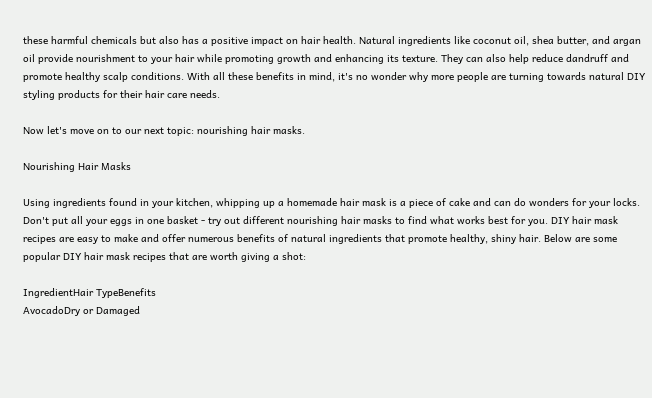these harmful chemicals but also has a positive impact on hair health. Natural ingredients like coconut oil, shea butter, and argan oil provide nourishment to your hair while promoting growth and enhancing its texture. They can also help reduce dandruff and promote healthy scalp conditions. With all these benefits in mind, it's no wonder why more people are turning towards natural DIY styling products for their hair care needs.

Now let's move on to our next topic: nourishing hair masks.

Nourishing Hair Masks

Using ingredients found in your kitchen, whipping up a homemade hair mask is a piece of cake and can do wonders for your locks. Don't put all your eggs in one basket - try out different nourishing hair masks to find what works best for you. DIY hair mask recipes are easy to make and offer numerous benefits of natural ingredients that promote healthy, shiny hair. Below are some popular DIY hair mask recipes that are worth giving a shot:

IngredientHair TypeBenefits
AvocadoDry or Damaged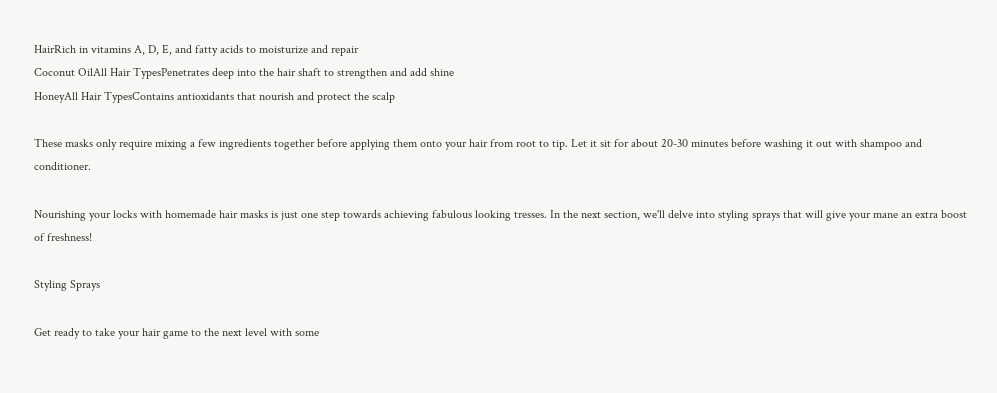HairRich in vitamins A, D, E, and fatty acids to moisturize and repair
Coconut OilAll Hair TypesPenetrates deep into the hair shaft to strengthen and add shine
HoneyAll Hair TypesContains antioxidants that nourish and protect the scalp

These masks only require mixing a few ingredients together before applying them onto your hair from root to tip. Let it sit for about 20-30 minutes before washing it out with shampoo and conditioner.

Nourishing your locks with homemade hair masks is just one step towards achieving fabulous looking tresses. In the next section, we'll delve into styling sprays that will give your mane an extra boost of freshness!

Styling Sprays

Get ready to take your hair game to the next level with some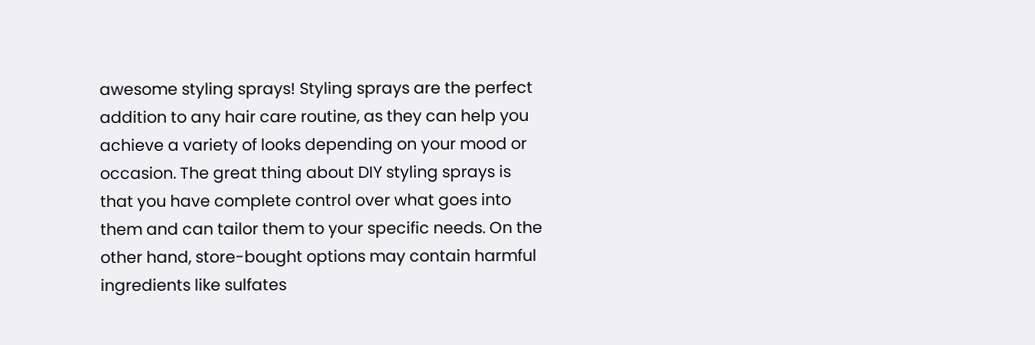awesome styling sprays! Styling sprays are the perfect addition to any hair care routine, as they can help you achieve a variety of looks depending on your mood or occasion. The great thing about DIY styling sprays is that you have complete control over what goes into them and can tailor them to your specific needs. On the other hand, store-bought options may contain harmful ingredients like sulfates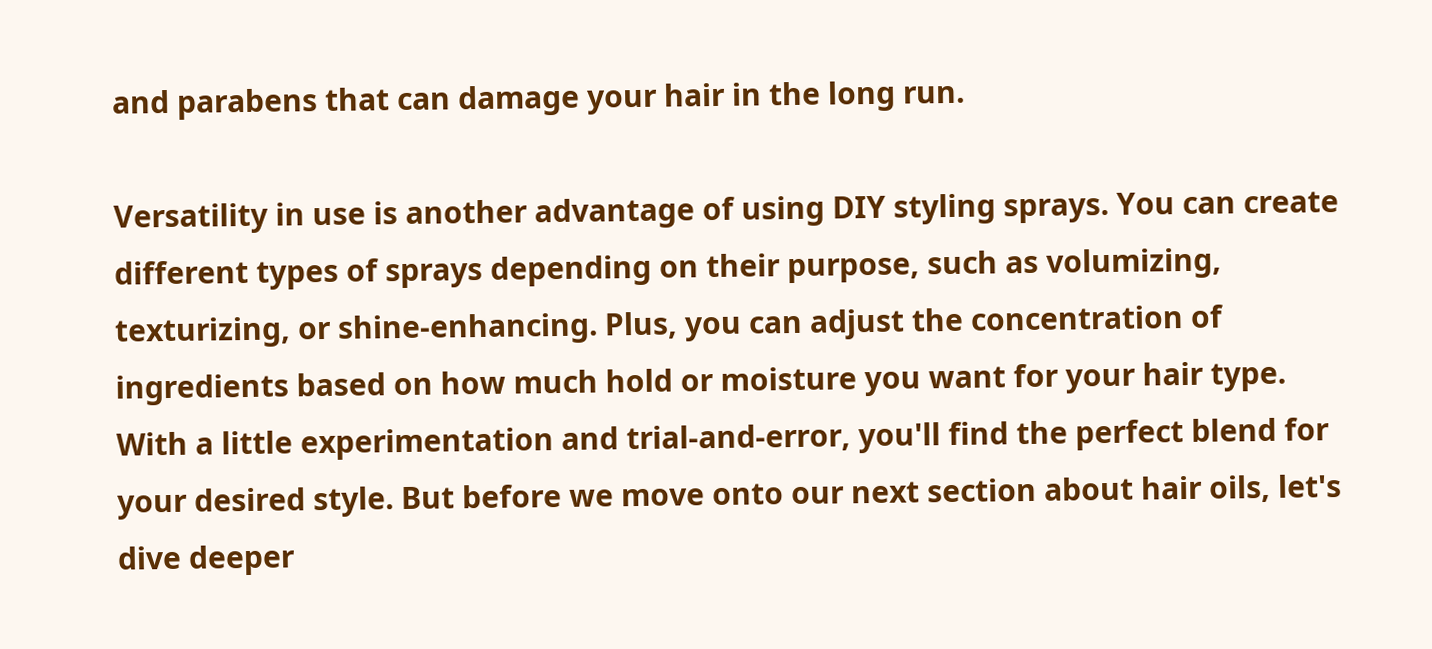and parabens that can damage your hair in the long run.

Versatility in use is another advantage of using DIY styling sprays. You can create different types of sprays depending on their purpose, such as volumizing, texturizing, or shine-enhancing. Plus, you can adjust the concentration of ingredients based on how much hold or moisture you want for your hair type. With a little experimentation and trial-and-error, you'll find the perfect blend for your desired style. But before we move onto our next section about hair oils, let's dive deeper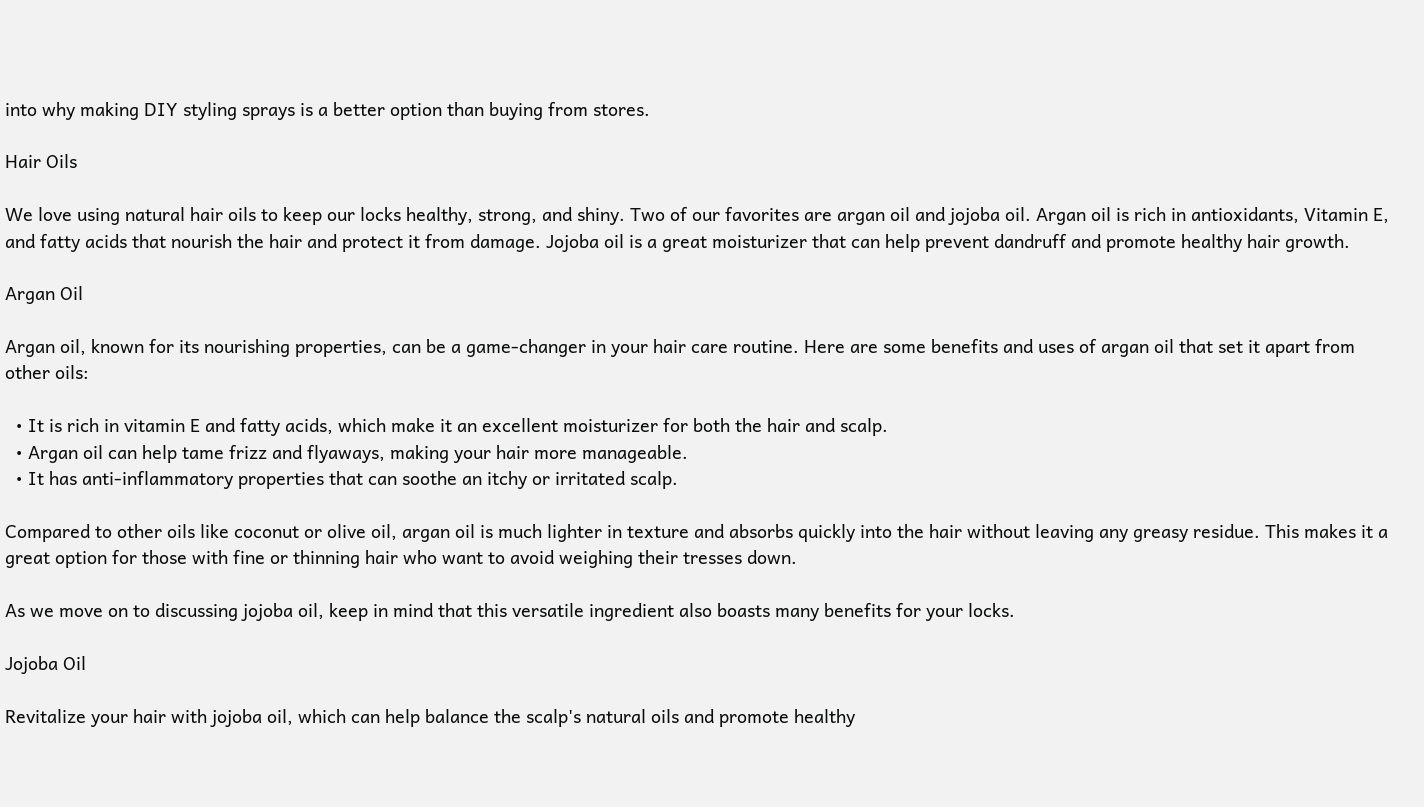into why making DIY styling sprays is a better option than buying from stores.

Hair Oils

We love using natural hair oils to keep our locks healthy, strong, and shiny. Two of our favorites are argan oil and jojoba oil. Argan oil is rich in antioxidants, Vitamin E, and fatty acids that nourish the hair and protect it from damage. Jojoba oil is a great moisturizer that can help prevent dandruff and promote healthy hair growth.

Argan Oil

Argan oil, known for its nourishing properties, can be a game-changer in your hair care routine. Here are some benefits and uses of argan oil that set it apart from other oils:

  • It is rich in vitamin E and fatty acids, which make it an excellent moisturizer for both the hair and scalp.
  • Argan oil can help tame frizz and flyaways, making your hair more manageable.
  • It has anti-inflammatory properties that can soothe an itchy or irritated scalp.

Compared to other oils like coconut or olive oil, argan oil is much lighter in texture and absorbs quickly into the hair without leaving any greasy residue. This makes it a great option for those with fine or thinning hair who want to avoid weighing their tresses down.

As we move on to discussing jojoba oil, keep in mind that this versatile ingredient also boasts many benefits for your locks.

Jojoba Oil

Revitalize your hair with jojoba oil, which can help balance the scalp's natural oils and promote healthy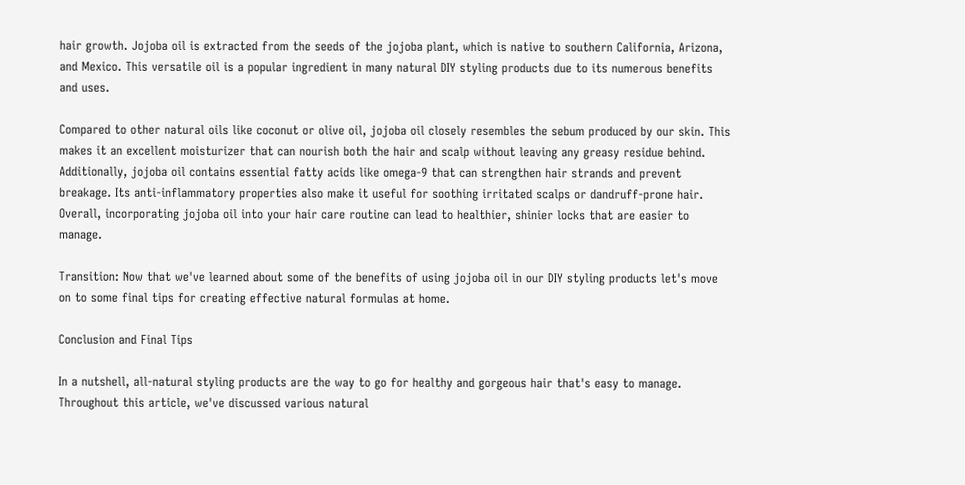hair growth. Jojoba oil is extracted from the seeds of the jojoba plant, which is native to southern California, Arizona, and Mexico. This versatile oil is a popular ingredient in many natural DIY styling products due to its numerous benefits and uses.

Compared to other natural oils like coconut or olive oil, jojoba oil closely resembles the sebum produced by our skin. This makes it an excellent moisturizer that can nourish both the hair and scalp without leaving any greasy residue behind. Additionally, jojoba oil contains essential fatty acids like omega-9 that can strengthen hair strands and prevent breakage. Its anti-inflammatory properties also make it useful for soothing irritated scalps or dandruff-prone hair. Overall, incorporating jojoba oil into your hair care routine can lead to healthier, shinier locks that are easier to manage.

Transition: Now that we've learned about some of the benefits of using jojoba oil in our DIY styling products let's move on to some final tips for creating effective natural formulas at home.

Conclusion and Final Tips

In a nutshell, all-natural styling products are the way to go for healthy and gorgeous hair that's easy to manage. Throughout this article, we've discussed various natural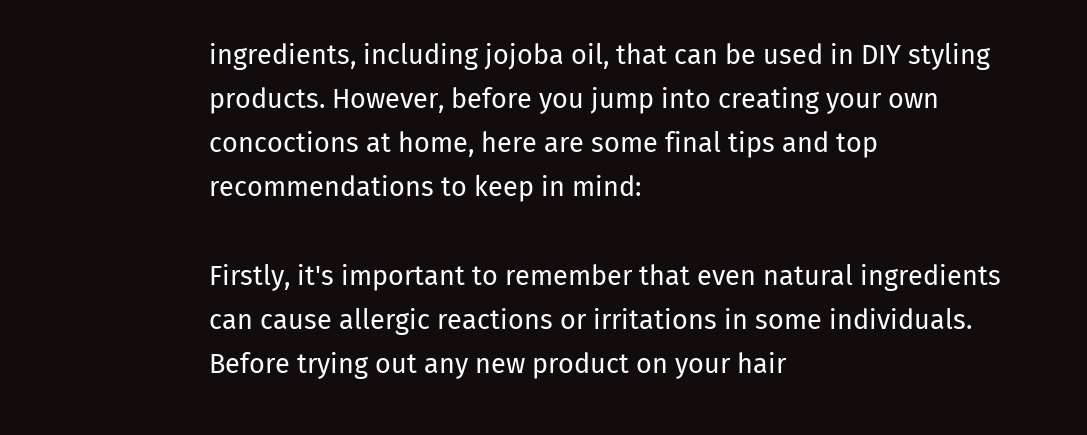ingredients, including jojoba oil, that can be used in DIY styling products. However, before you jump into creating your own concoctions at home, here are some final tips and top recommendations to keep in mind:

Firstly, it's important to remember that even natural ingredients can cause allergic reactions or irritations in some individuals. Before trying out any new product on your hair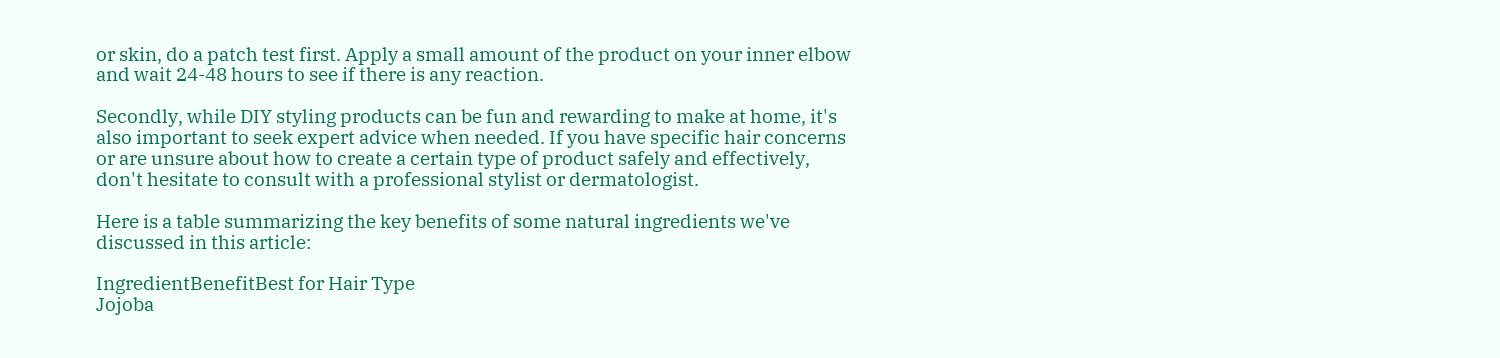or skin, do a patch test first. Apply a small amount of the product on your inner elbow and wait 24-48 hours to see if there is any reaction.

Secondly, while DIY styling products can be fun and rewarding to make at home, it's also important to seek expert advice when needed. If you have specific hair concerns or are unsure about how to create a certain type of product safely and effectively, don't hesitate to consult with a professional stylist or dermatologist.

Here is a table summarizing the key benefits of some natural ingredients we've discussed in this article:

IngredientBenefitBest for Hair Type
Jojoba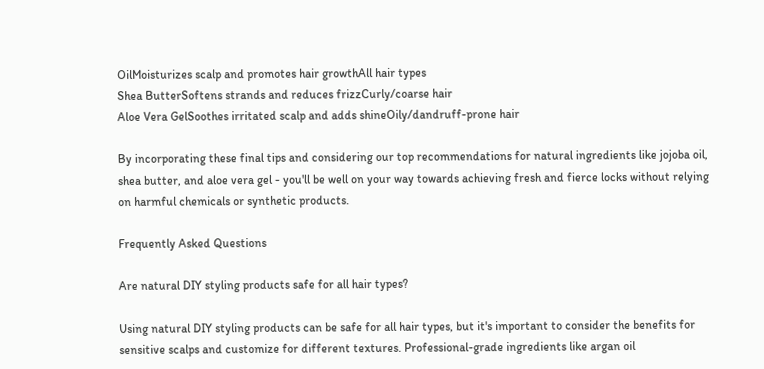OilMoisturizes scalp and promotes hair growthAll hair types
Shea ButterSoftens strands and reduces frizzCurly/coarse hair
Aloe Vera GelSoothes irritated scalp and adds shineOily/dandruff-prone hair

By incorporating these final tips and considering our top recommendations for natural ingredients like jojoba oil, shea butter, and aloe vera gel - you'll be well on your way towards achieving fresh and fierce locks without relying on harmful chemicals or synthetic products.

Frequently Asked Questions

Are natural DIY styling products safe for all hair types?

Using natural DIY styling products can be safe for all hair types, but it's important to consider the benefits for sensitive scalps and customize for different textures. Professional-grade ingredients like argan oil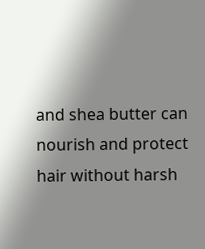and shea butter can nourish and protect hair without harsh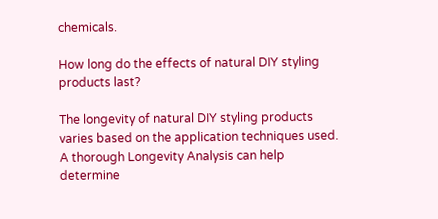chemicals.

How long do the effects of natural DIY styling products last?

The longevity of natural DIY styling products varies based on the application techniques used. A thorough Longevity Analysis can help determine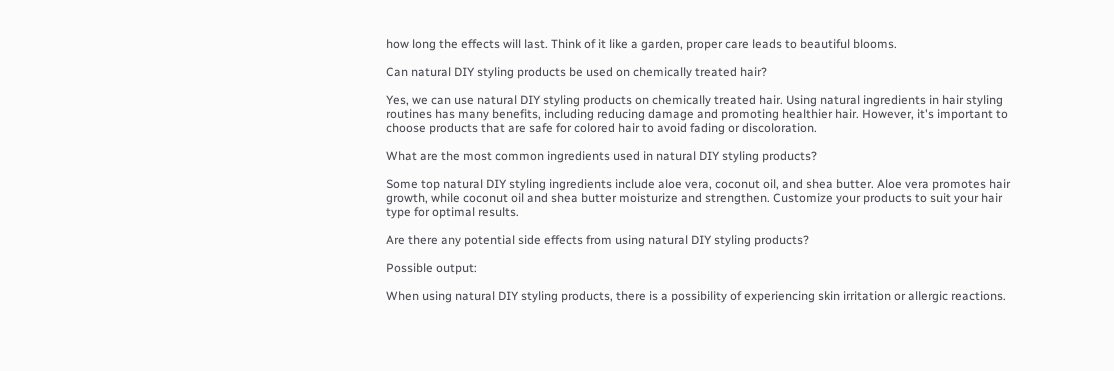how long the effects will last. Think of it like a garden, proper care leads to beautiful blooms.

Can natural DIY styling products be used on chemically treated hair?

Yes, we can use natural DIY styling products on chemically treated hair. Using natural ingredients in hair styling routines has many benefits, including reducing damage and promoting healthier hair. However, it's important to choose products that are safe for colored hair to avoid fading or discoloration.

What are the most common ingredients used in natural DIY styling products?

Some top natural DIY styling ingredients include aloe vera, coconut oil, and shea butter. Aloe vera promotes hair growth, while coconut oil and shea butter moisturize and strengthen. Customize your products to suit your hair type for optimal results.

Are there any potential side effects from using natural DIY styling products?

Possible output:

When using natural DIY styling products, there is a possibility of experiencing skin irritation or allergic reactions.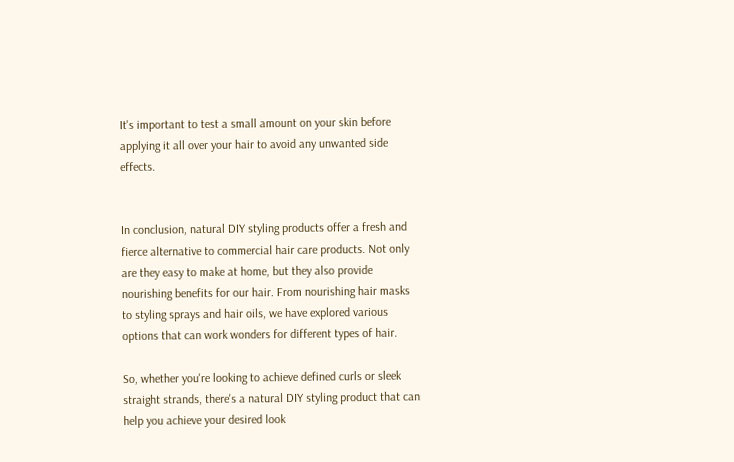It's important to test a small amount on your skin before applying it all over your hair to avoid any unwanted side effects.


In conclusion, natural DIY styling products offer a fresh and fierce alternative to commercial hair care products. Not only are they easy to make at home, but they also provide nourishing benefits for our hair. From nourishing hair masks to styling sprays and hair oils, we have explored various options that can work wonders for different types of hair.

So, whether you're looking to achieve defined curls or sleek straight strands, there's a natural DIY styling product that can help you achieve your desired look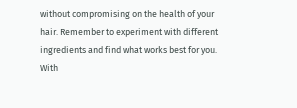without compromising on the health of your hair. Remember to experiment with different ingredients and find what works best for you. With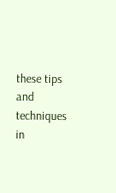these tips and techniques in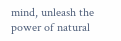mind, unleash the power of natural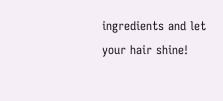ingredients and let your hair shine!